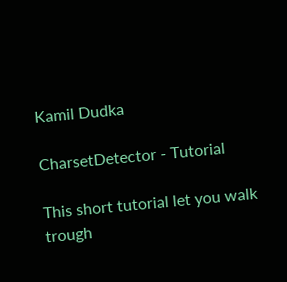Kamil Dudka

CharsetDetector - Tutorial

This short tutorial let you walk trough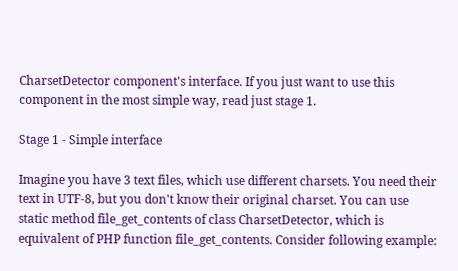CharsetDetector component's interface. If you just want to use this component in the most simple way, read just stage 1.

Stage 1 - Simple interface

Imagine you have 3 text files, which use different charsets. You need their text in UTF-8, but you don't know their original charset. You can use static method file_get_contents of class CharsetDetector, which is equivalent of PHP function file_get_contents. Consider following example: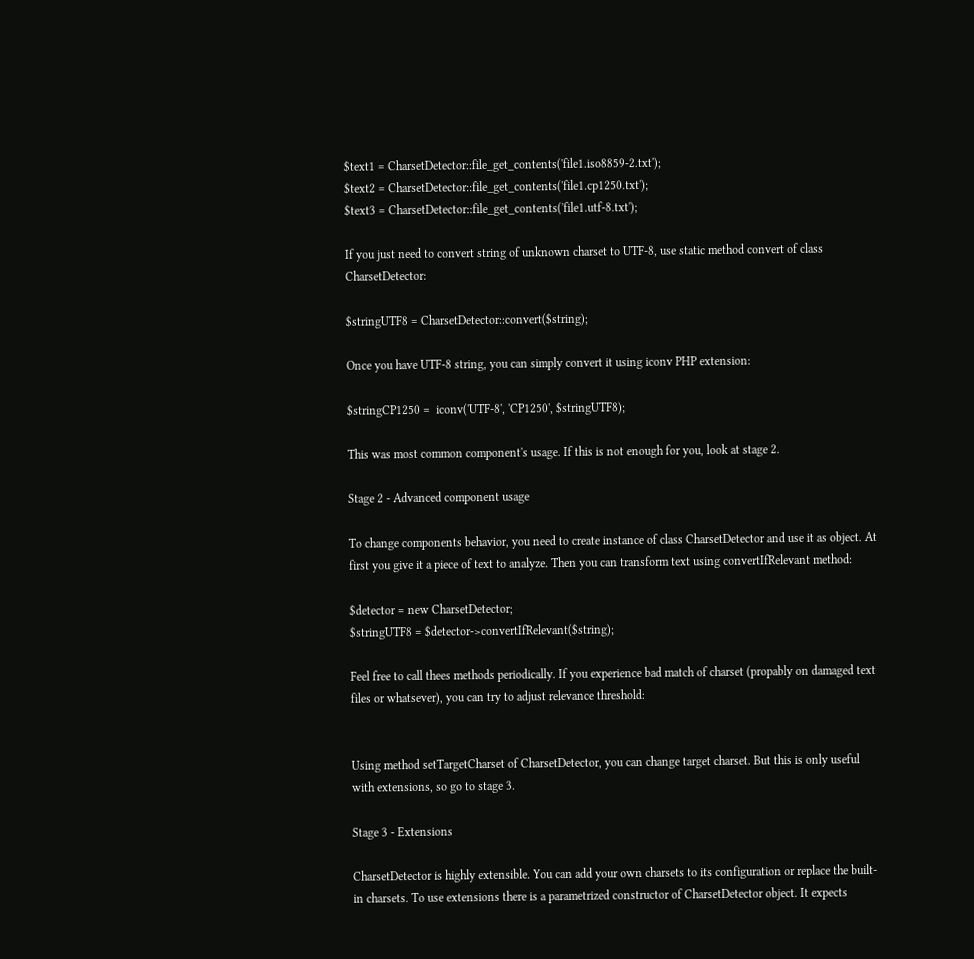$text1 = CharsetDetector::file_get_contents('file1.iso8859-2.txt');
$text2 = CharsetDetector::file_get_contents('file1.cp1250.txt');
$text3 = CharsetDetector::file_get_contents('file1.utf-8.txt');

If you just need to convert string of unknown charset to UTF-8, use static method convert of class CharsetDetector:

$stringUTF8 = CharsetDetector::convert($string);

Once you have UTF-8 string, you can simply convert it using iconv PHP extension:

$stringCP1250 =  iconv('UTF-8', 'CP1250', $stringUTF8);

This was most common component's usage. If this is not enough for you, look at stage 2.

Stage 2 - Advanced component usage

To change components behavior, you need to create instance of class CharsetDetector and use it as object. At first you give it a piece of text to analyze. Then you can transform text using convertIfRelevant method:

$detector = new CharsetDetector;
$stringUTF8 = $detector->convertIfRelevant($string);

Feel free to call thees methods periodically. If you experience bad match of charset (propably on damaged text files or whatsever), you can try to adjust relevance threshold:


Using method setTargetCharset of CharsetDetector, you can change target charset. But this is only useful with extensions, so go to stage 3.

Stage 3 - Extensions

CharsetDetector is highly extensible. You can add your own charsets to its configuration or replace the built-in charsets. To use extensions there is a parametrized constructor of CharsetDetector object. It expects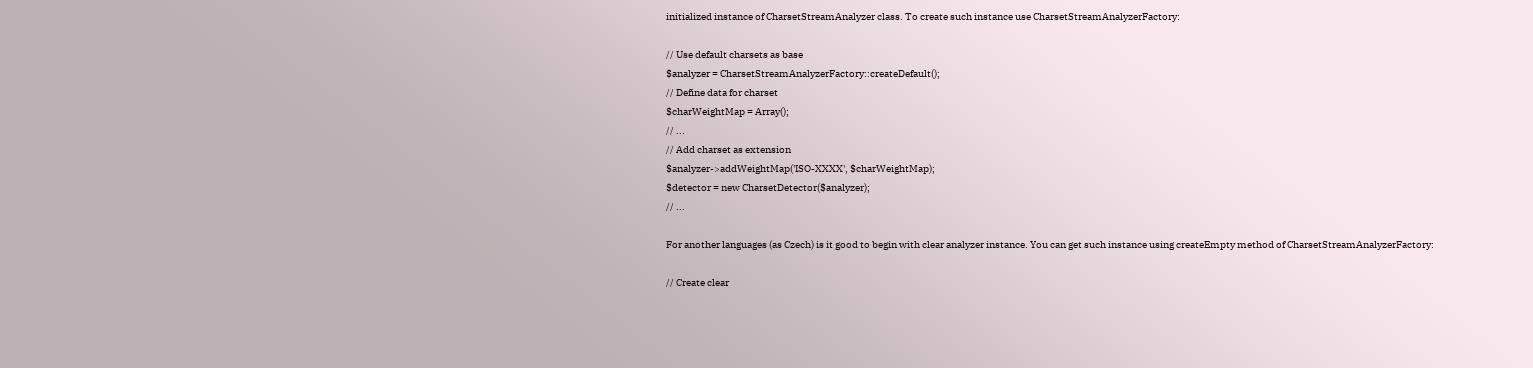initialized instance of CharsetStreamAnalyzer class. To create such instance use CharsetStreamAnalyzerFactory:

// Use default charsets as base
$analyzer = CharsetStreamAnalyzerFactory::createDefault();
// Define data for charset
$charWeightMap = Array();
// ...
// Add charset as extension
$analyzer->addWeightMap('ISO-XXXX', $charWeightMap);
$detector = new CharsetDetector($analyzer);
// ...

For another languages (as Czech) is it good to begin with clear analyzer instance. You can get such instance using createEmpty method of CharsetStreamAnalyzerFactory:

// Create clear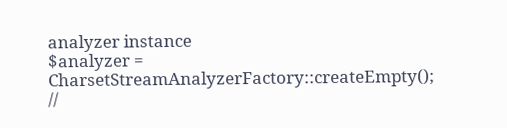analyzer instance
$analyzer = CharsetStreamAnalyzerFactory::createEmpty();
//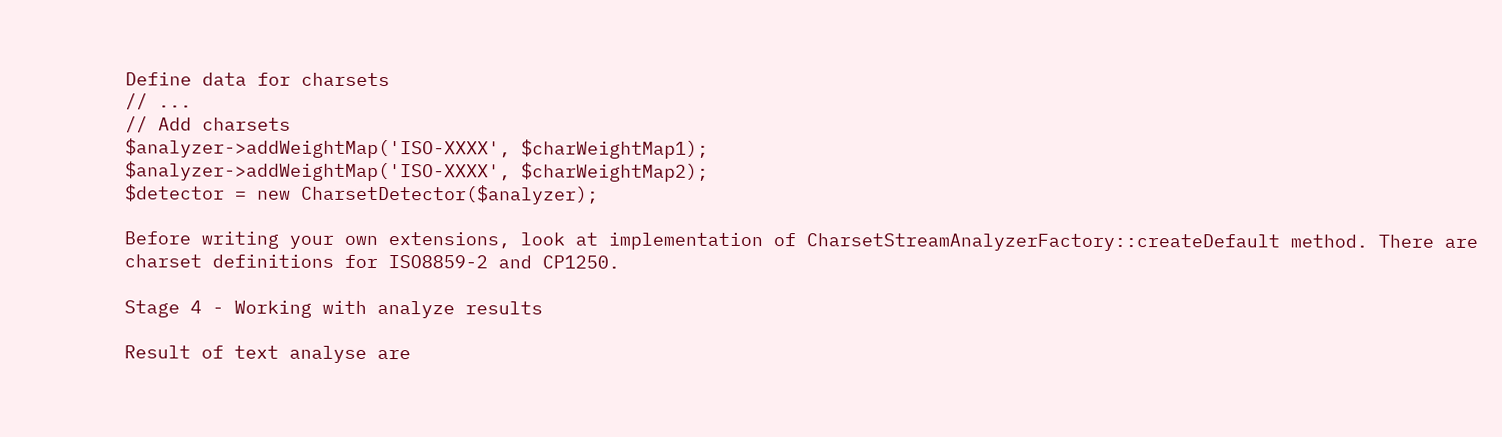Define data for charsets
// ...
// Add charsets
$analyzer->addWeightMap('ISO-XXXX', $charWeightMap1);
$analyzer->addWeightMap('ISO-XXXX', $charWeightMap2);
$detector = new CharsetDetector($analyzer);

Before writing your own extensions, look at implementation of CharsetStreamAnalyzerFactory::createDefault method. There are charset definitions for ISO8859-2 and CP1250.

Stage 4 - Working with analyze results

Result of text analyse are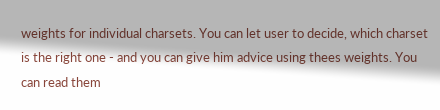weights for individual charsets. You can let user to decide, which charset is the right one - and you can give him advice using thees weights. You can read them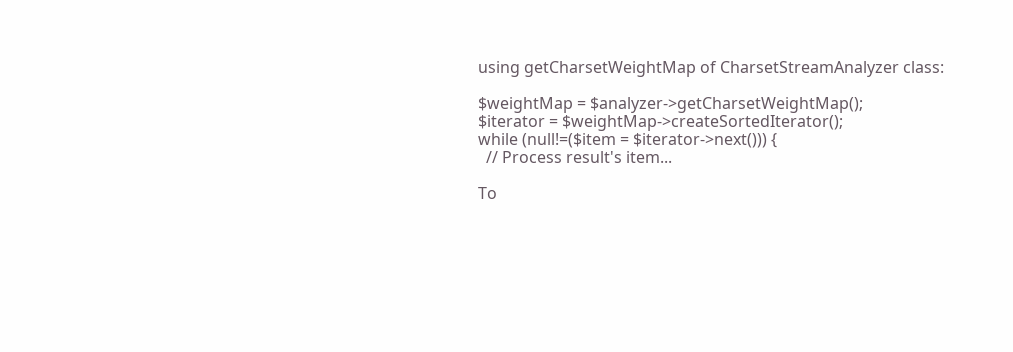using getCharsetWeightMap of CharsetStreamAnalyzer class:

$weightMap = $analyzer->getCharsetWeightMap();
$iterator = $weightMap->createSortedIterator();
while (null!=($item = $iterator->next())) {
  // Process result's item...

To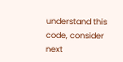understand this code, consider next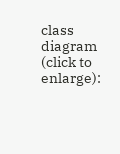class diagram (click to enlarge):